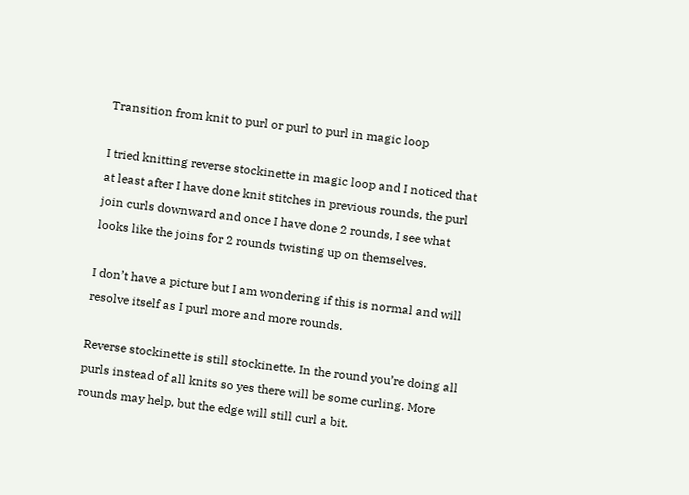Transition from knit to purl or purl to purl in magic loop

I tried knitting reverse stockinette in magic loop and I noticed that at least after I have done knit stitches in previous rounds, the purl join curls downward and once I have done 2 rounds, I see what looks like the joins for 2 rounds twisting up on themselves.

I don’t have a picture but I am wondering if this is normal and will resolve itself as I purl more and more rounds.

Reverse stockinette is still stockinette. In the round you’re doing all purls instead of all knits so yes there will be some curling. More rounds may help, but the edge will still curl a bit.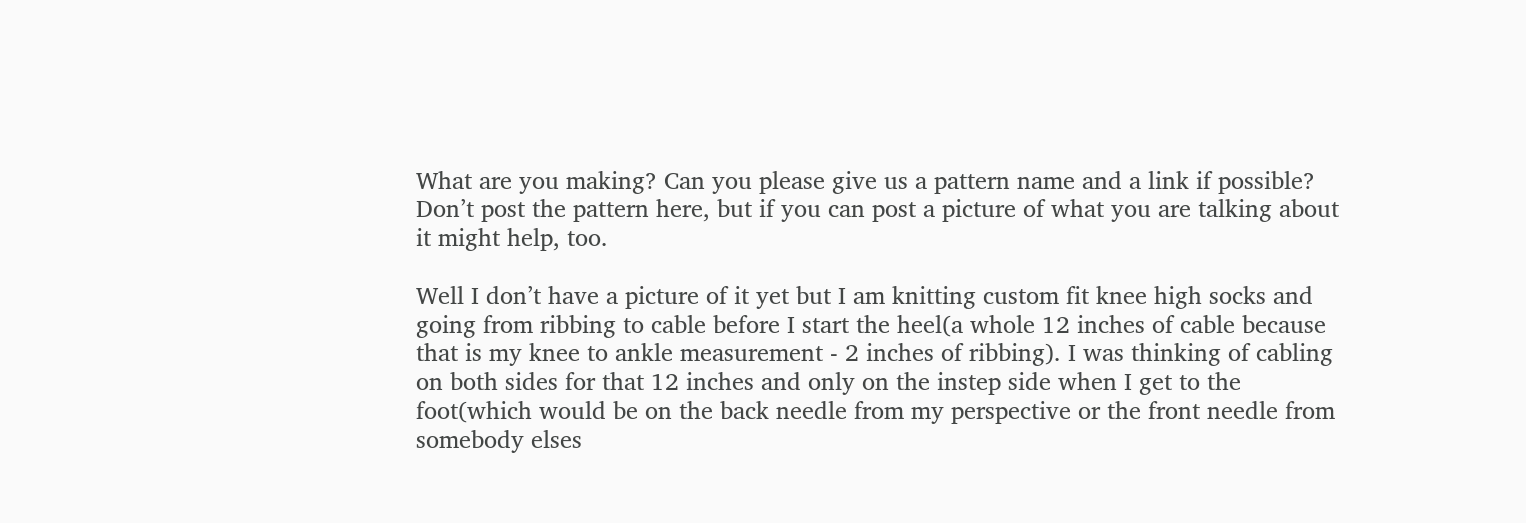What are you making? Can you please give us a pattern name and a link if possible? Don’t post the pattern here, but if you can post a picture of what you are talking about it might help, too.

Well I don’t have a picture of it yet but I am knitting custom fit knee high socks and going from ribbing to cable before I start the heel(a whole 12 inches of cable because that is my knee to ankle measurement - 2 inches of ribbing). I was thinking of cabling on both sides for that 12 inches and only on the instep side when I get to the foot(which would be on the back needle from my perspective or the front needle from somebody elses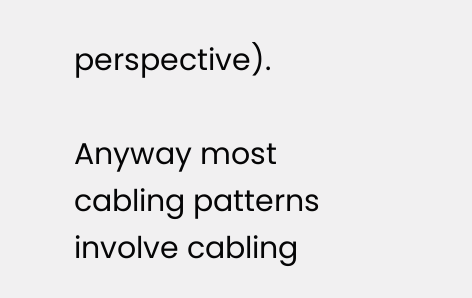perspective).

Anyway most cabling patterns involve cabling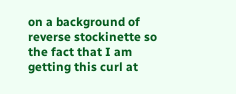on a background of reverse stockinette so the fact that I am getting this curl at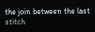the join between the last stitch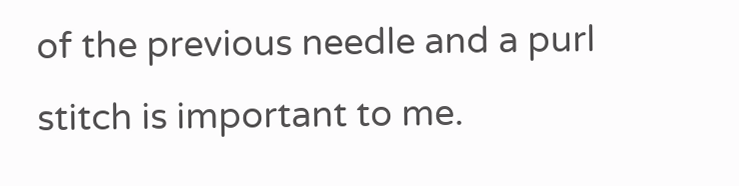of the previous needle and a purl stitch is important to me.